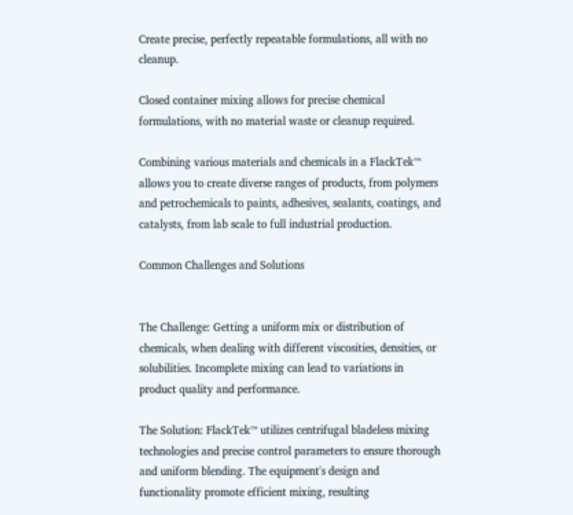Create precise, perfectly repeatable formulations, all with no cleanup.

Closed container mixing allows for precise chemical formulations, with no material waste or cleanup required.

Combining various materials and chemicals in a FlackTek™ allows you to create diverse ranges of products, from polymers and petrochemicals to paints, adhesives, sealants, coatings, and catalysts, from lab scale to full industrial production.

Common Challenges and Solutions


The Challenge: Getting a uniform mix or distribution of chemicals, when dealing with different viscosities, densities, or solubilities. Incomplete mixing can lead to variations in product quality and performance.

The Solution: FlackTek™ utilizes centrifugal bladeless mixing technologies and precise control parameters to ensure thorough and uniform blending. The equipment's design and functionality promote efficient mixing, resulting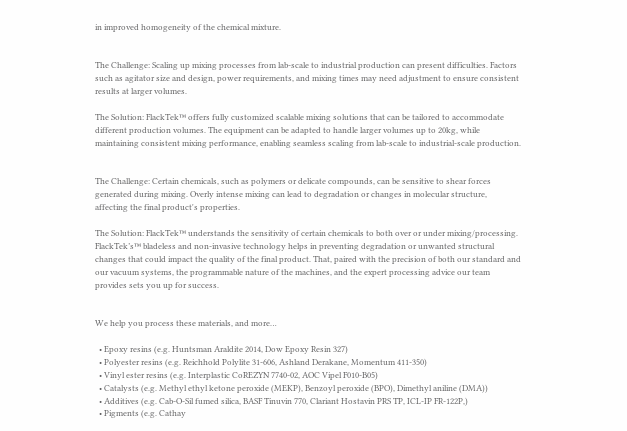in improved homogeneity of the chemical mixture.


The Challenge: Scaling up mixing processes from lab-scale to industrial production can present difficulties. Factors such as agitator size and design, power requirements, and mixing times may need adjustment to ensure consistent results at larger volumes.

The Solution: FlackTek™ offers fully customized scalable mixing solutions that can be tailored to accommodate different production volumes. The equipment can be adapted to handle larger volumes up to 20kg, while maintaining consistent mixing performance, enabling seamless scaling from lab-scale to industrial-scale production.


The Challenge: Certain chemicals, such as polymers or delicate compounds, can be sensitive to shear forces generated during mixing. Overly intense mixing can lead to degradation or changes in molecular structure, affecting the final product's properties.

The Solution: FlackTek™ understands the sensitivity of certain chemicals to both over or under mixing/processing. FlackTek’s™ bladeless and non-invasive technology helps in preventing degradation or unwanted structural changes that could impact the quality of the final product. That, paired with the precision of both our standard and our vacuum systems, the programmable nature of the machines, and the expert processing advice our team provides sets you up for success.


We help you process these materials, and more…

  • Epoxy resins (e.g. Huntsman Araldite 2014, Dow Epoxy Resin 327)
  • Polyester resins (e.g. Reichhold Polylite 31-606, Ashland Derakane, Momentum 411-350)
  • Vinyl ester resins (e.g. Interplastic CoREZYN 7740-02, AOC Vipel F010-B05)
  • Catalysts (e.g. Methyl ethyl ketone peroxide (MEKP), Benzoyl peroxide (BPO), Dimethyl aniline (DMA))
  • Additives (e.g. Cab-O-Sil fumed silica, BASF Tinuvin 770, Clariant Hostavin PRS TP, ICL-IP FR-122P,)
  • Pigments (e.g. Cathay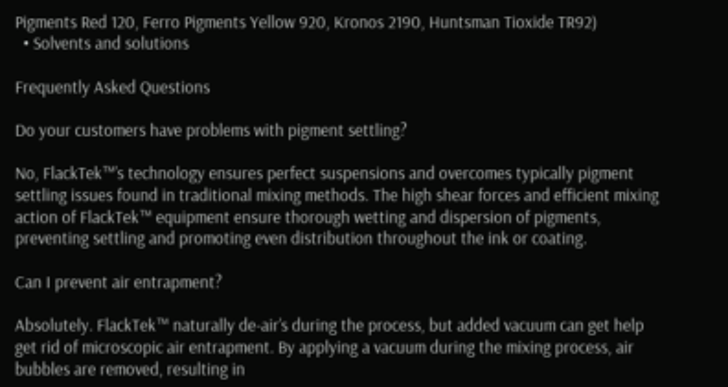Pigments Red 120, Ferro Pigments Yellow 920, Kronos 2190, Huntsman Tioxide TR92)
  • Solvents and solutions

Frequently Asked Questions

Do your customers have problems with pigment settling?

No, FlackTek™’s technology ensures perfect suspensions and overcomes typically pigment settling issues found in traditional mixing methods. The high shear forces and efficient mixing action of FlackTek™ equipment ensure thorough wetting and dispersion of pigments, preventing settling and promoting even distribution throughout the ink or coating.

Can I prevent air entrapment?

Absolutely. FlackTek™ naturally de-air’s during the process, but added vacuum can get help get rid of microscopic air entrapment. By applying a vacuum during the mixing process, air bubbles are removed, resulting in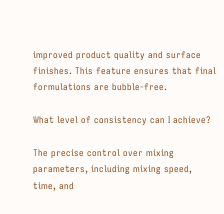improved product quality and surface finishes. This feature ensures that final formulations are bubble-free.

What level of consistency can I achieve?

The precise control over mixing parameters, including mixing speed, time, and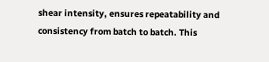shear intensity, ensures repeatability and consistency from batch to batch. This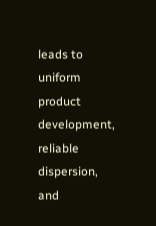leads to uniform product development, reliable dispersion, and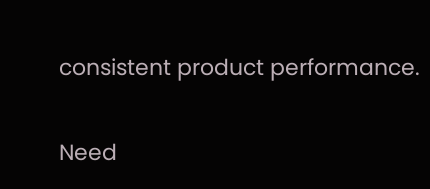consistent product performance.

Need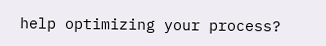help optimizing your process?